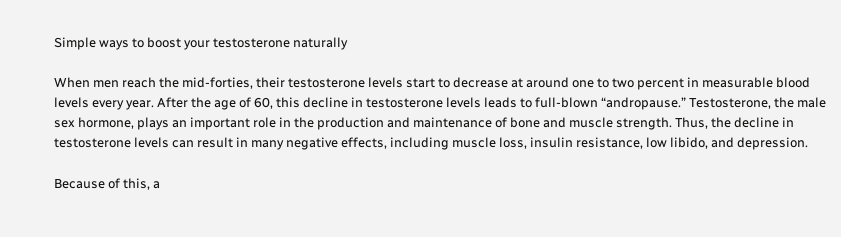Simple ways to boost your testosterone naturally

When men reach the mid-forties, their testosterone levels start to decrease at around one to two percent in measurable blood levels every year. After the age of 60, this decline in testosterone levels leads to full-blown “andropause.” Testosterone, the male sex hormone, plays an important role in the production and maintenance of bone and muscle strength. Thus, the decline in testosterone levels can result in many negative effects, including muscle loss, insulin resistance, low libido, and depression.

Because of this, a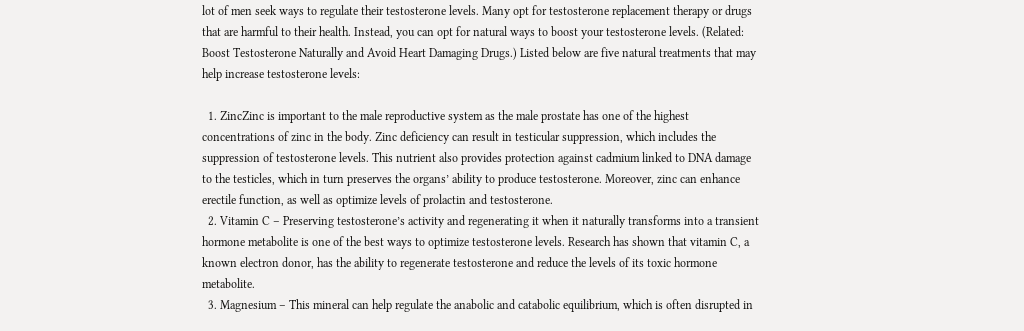lot of men seek ways to regulate their testosterone levels. Many opt for testosterone replacement therapy or drugs that are harmful to their health. Instead, you can opt for natural ways to boost your testosterone levels. (Related: Boost Testosterone Naturally and Avoid Heart Damaging Drugs.) Listed below are five natural treatments that may help increase testosterone levels:

  1. ZincZinc is important to the male reproductive system as the male prostate has one of the highest concentrations of zinc in the body. Zinc deficiency can result in testicular suppression, which includes the suppression of testosterone levels. This nutrient also provides protection against cadmium linked to DNA damage to the testicles, which in turn preserves the organs’ ability to produce testosterone. Moreover, zinc can enhance erectile function, as well as optimize levels of prolactin and testosterone.
  2. Vitamin C – Preserving testosterone’s activity and regenerating it when it naturally transforms into a transient hormone metabolite is one of the best ways to optimize testosterone levels. Research has shown that vitamin C, a known electron donor, has the ability to regenerate testosterone and reduce the levels of its toxic hormone metabolite.
  3. Magnesium – This mineral can help regulate the anabolic and catabolic equilibrium, which is often disrupted in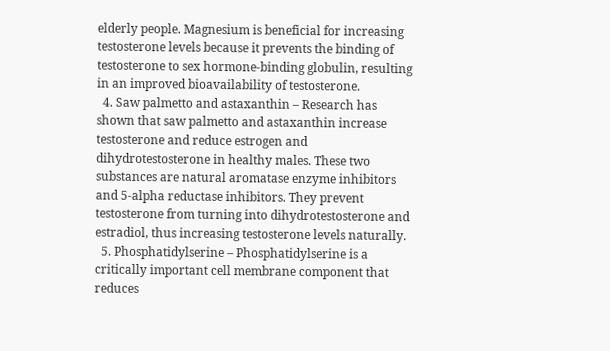elderly people. Magnesium is beneficial for increasing testosterone levels because it prevents the binding of testosterone to sex hormone-binding globulin, resulting in an improved bioavailability of testosterone.
  4. Saw palmetto and astaxanthin – Research has shown that saw palmetto and astaxanthin increase testosterone and reduce estrogen and dihydrotestosterone in healthy males. These two substances are natural aromatase enzyme inhibitors and 5-alpha reductase inhibitors. They prevent testosterone from turning into dihydrotestosterone and estradiol, thus increasing testosterone levels naturally.
  5. Phosphatidylserine – Phosphatidylserine is a critically important cell membrane component that reduces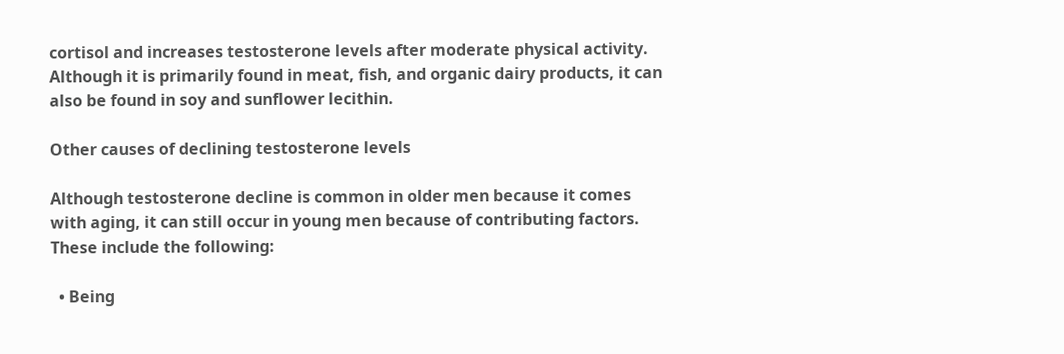cortisol and increases testosterone levels after moderate physical activity. Although it is primarily found in meat, fish, and organic dairy products, it can also be found in soy and sunflower lecithin.

Other causes of declining testosterone levels

Although testosterone decline is common in older men because it comes with aging, it can still occur in young men because of contributing factors. These include the following:

  • Being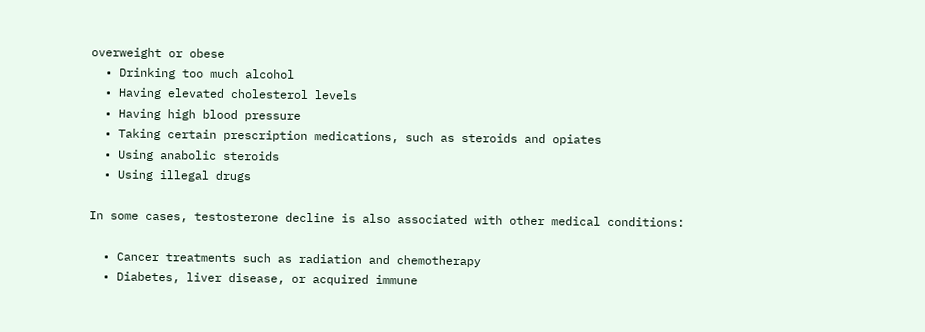overweight or obese
  • Drinking too much alcohol
  • Having elevated cholesterol levels
  • Having high blood pressure
  • Taking certain prescription medications, such as steroids and opiates
  • Using anabolic steroids
  • Using illegal drugs

In some cases, testosterone decline is also associated with other medical conditions:

  • Cancer treatments such as radiation and chemotherapy
  • Diabetes, liver disease, or acquired immune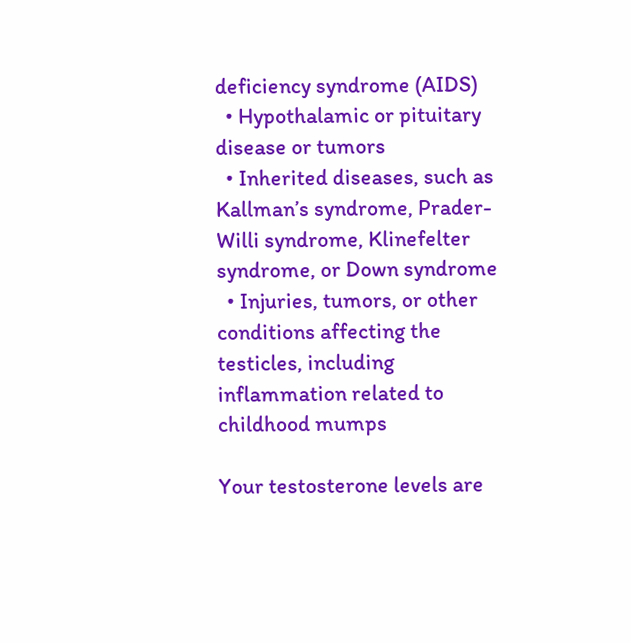deficiency syndrome (AIDS)
  • Hypothalamic or pituitary disease or tumors
  • Inherited diseases, such as Kallman’s syndrome, Prader-Willi syndrome, Klinefelter syndrome, or Down syndrome
  • Injuries, tumors, or other conditions affecting the testicles, including inflammation related to childhood mumps

Your testosterone levels are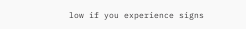low if you experience signs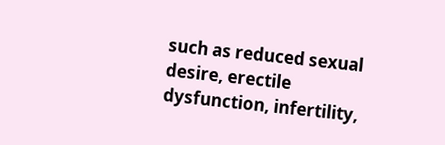such as reduced sexual desire, erectile dysfunction, infertility,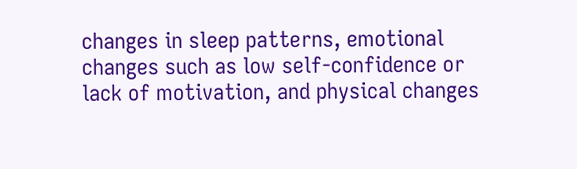changes in sleep patterns, emotional changes such as low self-confidence or lack of motivation, and physical changes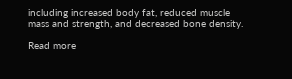including increased body fat, reduced muscle mass and strength, and decreased bone density.

Read more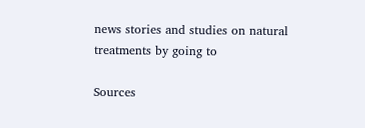news stories and studies on natural treatments by going to

Sources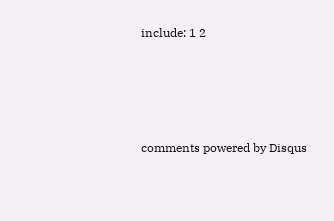include: 1 2





comments powered by Disqus